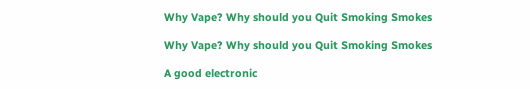Why Vape? Why should you Quit Smoking Smokes

Why Vape? Why should you Quit Smoking Smokes

A good electronic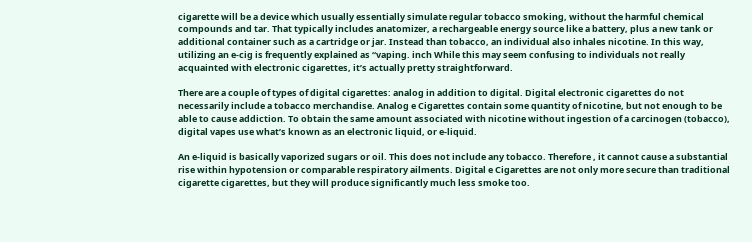cigarette will be a device which usually essentially simulate regular tobacco smoking, without the harmful chemical compounds and tar. That typically includes anatomizer, a rechargeable energy source like a battery, plus a new tank or additional container such as a cartridge or jar. Instead than tobacco, an individual also inhales nicotine. In this way, utilizing an e-cig is frequently explained as “vaping. inch While this may seem confusing to individuals not really acquainted with electronic cigarettes, it’s actually pretty straightforward.

There are a couple of types of digital cigarettes: analog in addition to digital. Digital electronic cigarettes do not necessarily include a tobacco merchandise. Analog e Cigarettes contain some quantity of nicotine, but not enough to be able to cause addiction. To obtain the same amount associated with nicotine without ingestion of a carcinogen (tobacco), digital vapes use what’s known as an electronic liquid, or e-liquid.

An e-liquid is basically vaporized sugars or oil. This does not include any tobacco. Therefore , it cannot cause a substantial rise within hypotension or comparable respiratory ailments. Digital e Cigarettes are not only more secure than traditional cigarette cigarettes, but they will produce significantly much less smoke too.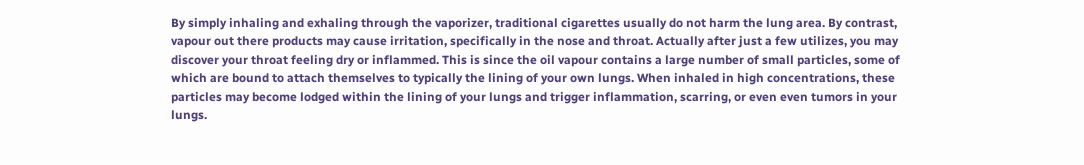By simply inhaling and exhaling through the vaporizer, traditional cigarettes usually do not harm the lung area. By contrast, vapour out there products may cause irritation, specifically in the nose and throat. Actually after just a few utilizes, you may discover your throat feeling dry or inflammed. This is since the oil vapour contains a large number of small particles, some of which are bound to attach themselves to typically the lining of your own lungs. When inhaled in high concentrations, these particles may become lodged within the lining of your lungs and trigger inflammation, scarring, or even even tumors in your lungs.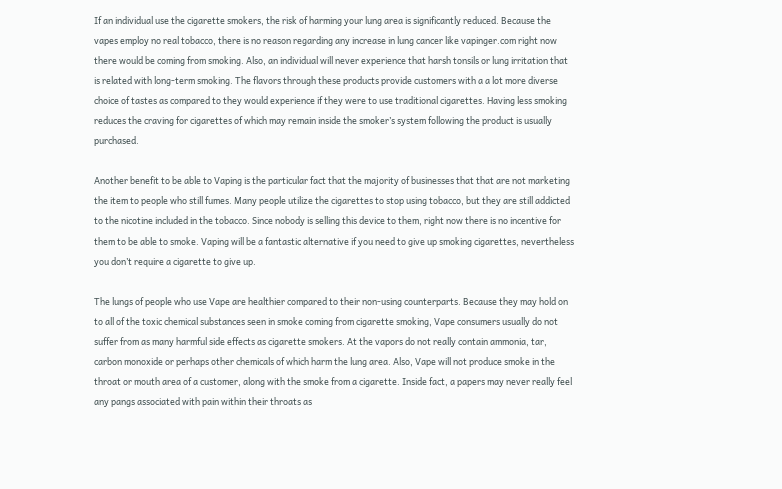If an individual use the cigarette smokers, the risk of harming your lung area is significantly reduced. Because the vapes employ no real tobacco, there is no reason regarding any increase in lung cancer like vapinger.com right now there would be coming from smoking. Also, an individual will never experience that harsh tonsils or lung irritation that is related with long-term smoking. The flavors through these products provide customers with a a lot more diverse choice of tastes as compared to they would experience if they were to use traditional cigarettes. Having less smoking reduces the craving for cigarettes of which may remain inside the smoker’s system following the product is usually purchased.

Another benefit to be able to Vaping is the particular fact that the majority of businesses that that are not marketing the item to people who still fumes. Many people utilize the cigarettes to stop using tobacco, but they are still addicted to the nicotine included in the tobacco. Since nobody is selling this device to them, right now there is no incentive for them to be able to smoke. Vaping will be a fantastic alternative if you need to give up smoking cigarettes, nevertheless you don’t require a cigarette to give up.

The lungs of people who use Vape are healthier compared to their non-using counterparts. Because they may hold on to all of the toxic chemical substances seen in smoke coming from cigarette smoking, Vape consumers usually do not suffer from as many harmful side effects as cigarette smokers. At the vapors do not really contain ammonia, tar, carbon monoxide or perhaps other chemicals of which harm the lung area. Also, Vape will not produce smoke in the throat or mouth area of a customer, along with the smoke from a cigarette. Inside fact, a papers may never really feel any pangs associated with pain within their throats as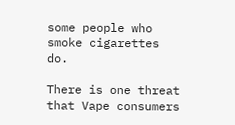some people who smoke cigarettes do.

There is one threat that Vape consumers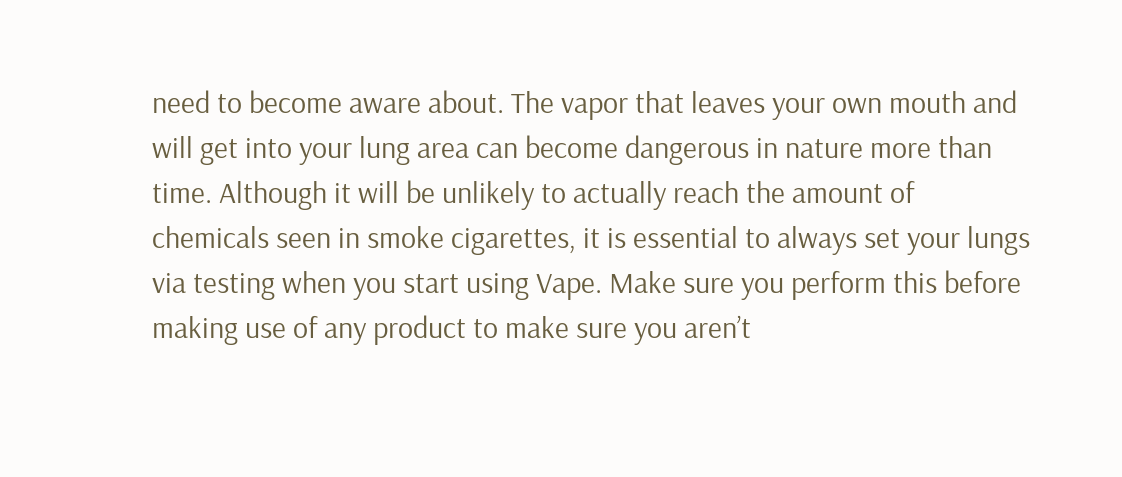need to become aware about. The vapor that leaves your own mouth and will get into your lung area can become dangerous in nature more than time. Although it will be unlikely to actually reach the amount of chemicals seen in smoke cigarettes, it is essential to always set your lungs via testing when you start using Vape. Make sure you perform this before making use of any product to make sure you aren’t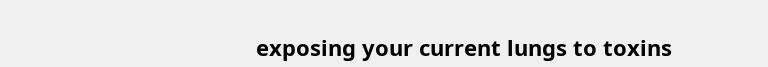exposing your current lungs to toxins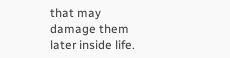that may damage them later inside life.